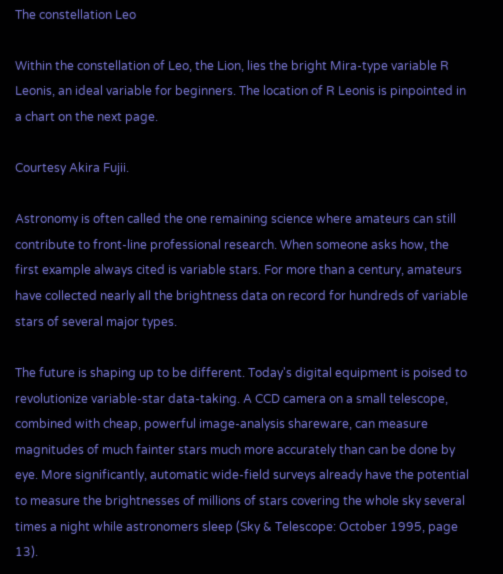The constellation Leo

Within the constellation of Leo, the Lion, lies the bright Mira-type variable R Leonis, an ideal variable for beginners. The location of R Leonis is pinpointed in a chart on the next page.

Courtesy Akira Fujii.

Astronomy is often called the one remaining science where amateurs can still contribute to front-line professional research. When someone asks how, the first example always cited is variable stars. For more than a century, amateurs have collected nearly all the brightness data on record for hundreds of variable stars of several major types.

The future is shaping up to be different. Today's digital equipment is poised to revolutionize variable-star data-taking. A CCD camera on a small telescope, combined with cheap, powerful image-analysis shareware, can measure magnitudes of much fainter stars much more accurately than can be done by eye. More significantly, automatic wide-field surveys already have the potential to measure the brightnesses of millions of stars covering the whole sky several times a night while astronomers sleep (Sky & Telescope: October 1995, page 13).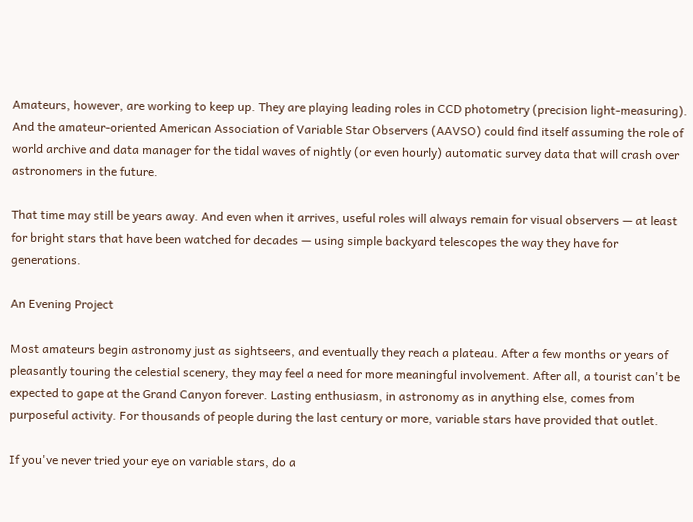Amateurs, however, are working to keep up. They are playing leading roles in CCD photometry (precision light-measuring). And the amateur-oriented American Association of Variable Star Observers (AAVSO) could find itself assuming the role of world archive and data manager for the tidal waves of nightly (or even hourly) automatic survey data that will crash over astronomers in the future.

That time may still be years away. And even when it arrives, useful roles will always remain for visual observers — at least for bright stars that have been watched for decades — using simple backyard telescopes the way they have for generations.

An Evening Project

Most amateurs begin astronomy just as sightseers, and eventually they reach a plateau. After a few months or years of pleasantly touring the celestial scenery, they may feel a need for more meaningful involvement. After all, a tourist can't be expected to gape at the Grand Canyon forever. Lasting enthusiasm, in astronomy as in anything else, comes from purposeful activity. For thousands of people during the last century or more, variable stars have provided that outlet.

If you've never tried your eye on variable stars, do a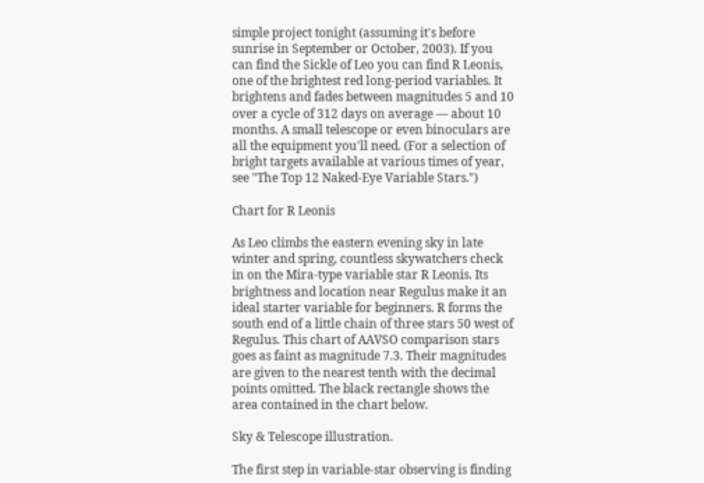simple project tonight (assuming it's before sunrise in September or October, 2003). If you can find the Sickle of Leo you can find R Leonis, one of the brightest red long-period variables. It brightens and fades between magnitudes 5 and 10 over a cycle of 312 days on average — about 10 months. A small telescope or even binoculars are all the equipment you'll need. (For a selection of bright targets available at various times of year, see "The Top 12 Naked-Eye Variable Stars.")

Chart for R Leonis

As Leo climbs the eastern evening sky in late winter and spring, countless skywatchers check in on the Mira-type variable star R Leonis. Its brightness and location near Regulus make it an ideal starter variable for beginners. R forms the south end of a little chain of three stars 50 west of Regulus. This chart of AAVSO comparison stars goes as faint as magnitude 7.3. Their magnitudes are given to the nearest tenth with the decimal points omitted. The black rectangle shows the area contained in the chart below.

Sky & Telescope illustration.

The first step in variable-star observing is finding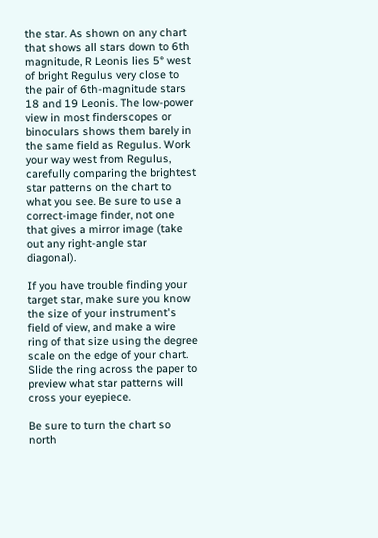the star. As shown on any chart that shows all stars down to 6th magnitude, R Leonis lies 5° west of bright Regulus very close to the pair of 6th-magnitude stars 18 and 19 Leonis. The low-power view in most finderscopes or binoculars shows them barely in the same field as Regulus. Work your way west from Regulus, carefully comparing the brightest star patterns on the chart to what you see. Be sure to use a correct-image finder, not one that gives a mirror image (take out any right-angle star diagonal).

If you have trouble finding your target star, make sure you know the size of your instrument's field of view, and make a wire ring of that size using the degree scale on the edge of your chart. Slide the ring across the paper to preview what star patterns will cross your eyepiece.

Be sure to turn the chart so north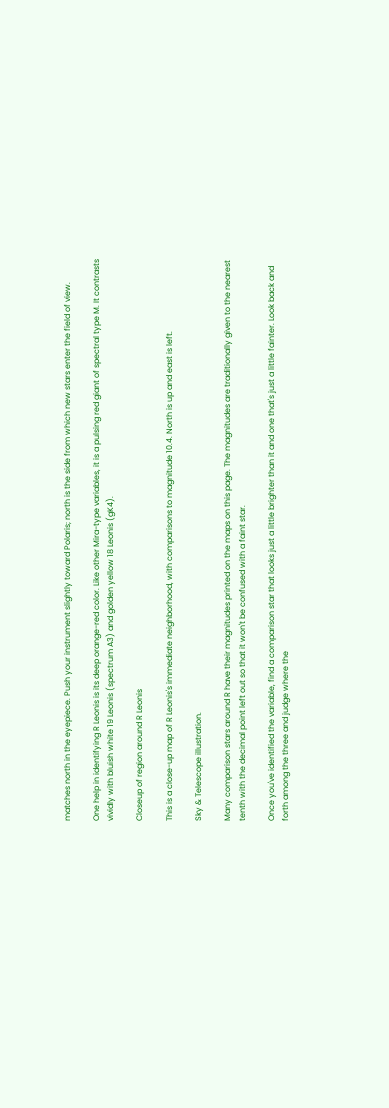matches north in the eyepiece. Push your instrument slightly toward Polaris; north is the side from which new stars enter the field of view.

One help in identifying R Leonis is its deep orange-red color. Like other Mira-type variables, it is a pulsing red giant of spectral type M. It contrasts vividly with bluish white 19 Leonis (spectrum A3) and golden yellow 18 Leonis (gK4).

Closeup of region around R Leonis

This is a close-up map of R Leonis's immediate neighborhood, with comparisons to magnitude 10.4. North is up and east is left.

Sky & Telescope illustration.

Many comparison stars around R have their magnitudes printed on the maps on this page. The magnitudes are traditionally given to the nearest tenth with the decimal point left out so that it won't be confused with a faint star.

Once you've identified the variable, find a comparison star that looks just a little brighter than it and one that's just a little fainter. Look back and forth among the three and judge where the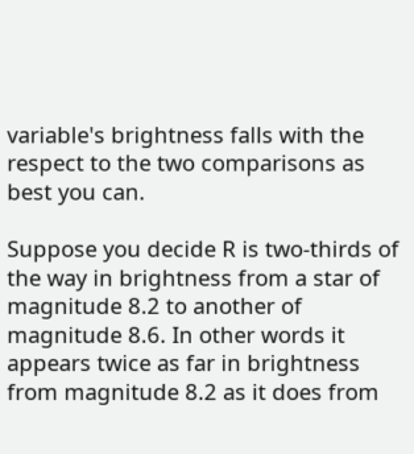variable's brightness falls with the respect to the two comparisons as best you can.

Suppose you decide R is two-thirds of the way in brightness from a star of magnitude 8.2 to another of magnitude 8.6. In other words it appears twice as far in brightness from magnitude 8.2 as it does from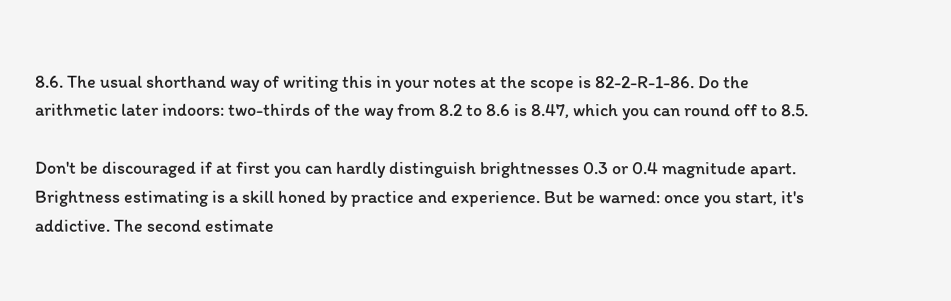8.6. The usual shorthand way of writing this in your notes at the scope is 82-2-R-1-86. Do the arithmetic later indoors: two-thirds of the way from 8.2 to 8.6 is 8.47, which you can round off to 8.5.

Don't be discouraged if at first you can hardly distinguish brightnesses 0.3 or 0.4 magnitude apart. Brightness estimating is a skill honed by practice and experience. But be warned: once you start, it's addictive. The second estimate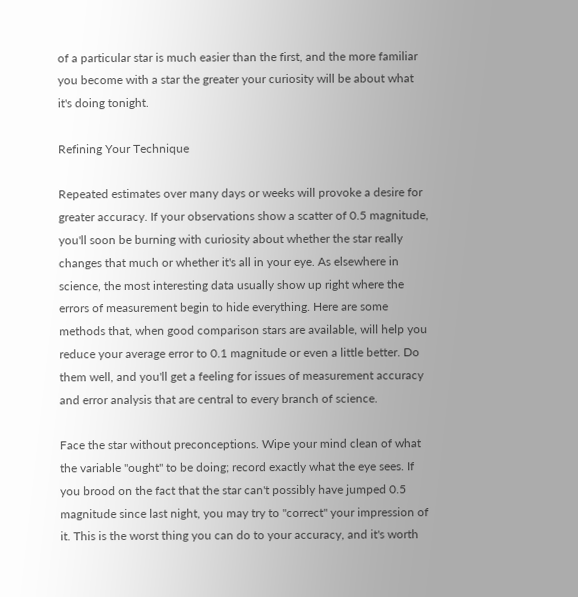of a particular star is much easier than the first, and the more familiar you become with a star the greater your curiosity will be about what it's doing tonight.

Refining Your Technique

Repeated estimates over many days or weeks will provoke a desire for greater accuracy. If your observations show a scatter of 0.5 magnitude, you'll soon be burning with curiosity about whether the star really changes that much or whether it's all in your eye. As elsewhere in science, the most interesting data usually show up right where the errors of measurement begin to hide everything. Here are some methods that, when good comparison stars are available, will help you reduce your average error to 0.1 magnitude or even a little better. Do them well, and you'll get a feeling for issues of measurement accuracy and error analysis that are central to every branch of science.

Face the star without preconceptions. Wipe your mind clean of what the variable "ought" to be doing; record exactly what the eye sees. If you brood on the fact that the star can't possibly have jumped 0.5 magnitude since last night, you may try to "correct" your impression of it. This is the worst thing you can do to your accuracy, and it's worth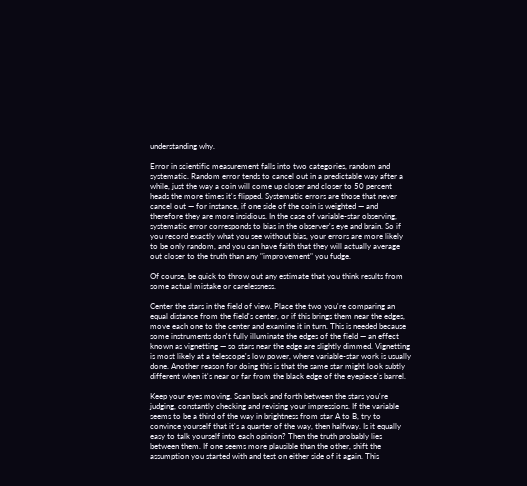understanding why.

Error in scientific measurement falls into two categories, random and systematic. Random error tends to cancel out in a predictable way after a while, just the way a coin will come up closer and closer to 50 percent heads the more times it's flipped. Systematic errors are those that never cancel out — for instance, if one side of the coin is weighted — and therefore they are more insidious. In the case of variable-star observing, systematic error corresponds to bias in the observer's eye and brain. So if you record exactly what you see without bias, your errors are more likely to be only random, and you can have faith that they will actually average out closer to the truth than any "improvement" you fudge.

Of course, be quick to throw out any estimate that you think results from some actual mistake or carelessness.

Center the stars in the field of view. Place the two you're comparing an equal distance from the field's center, or if this brings them near the edges, move each one to the center and examine it in turn. This is needed because some instruments don't fully illuminate the edges of the field — an effect known as vignetting — so stars near the edge are slightly dimmed. Vignetting is most likely at a telescope's low power, where variable-star work is usually done. Another reason for doing this is that the same star might look subtly different when it's near or far from the black edge of the eyepiece's barrel.

Keep your eyes moving. Scan back and forth between the stars you're judging, constantly checking and revising your impressions. If the variable seems to be a third of the way in brightness from star A to B, try to convince yourself that it's a quarter of the way, then halfway. Is it equally easy to talk yourself into each opinion? Then the truth probably lies between them. If one seems more plausible than the other, shift the assumption you started with and test on either side of it again. This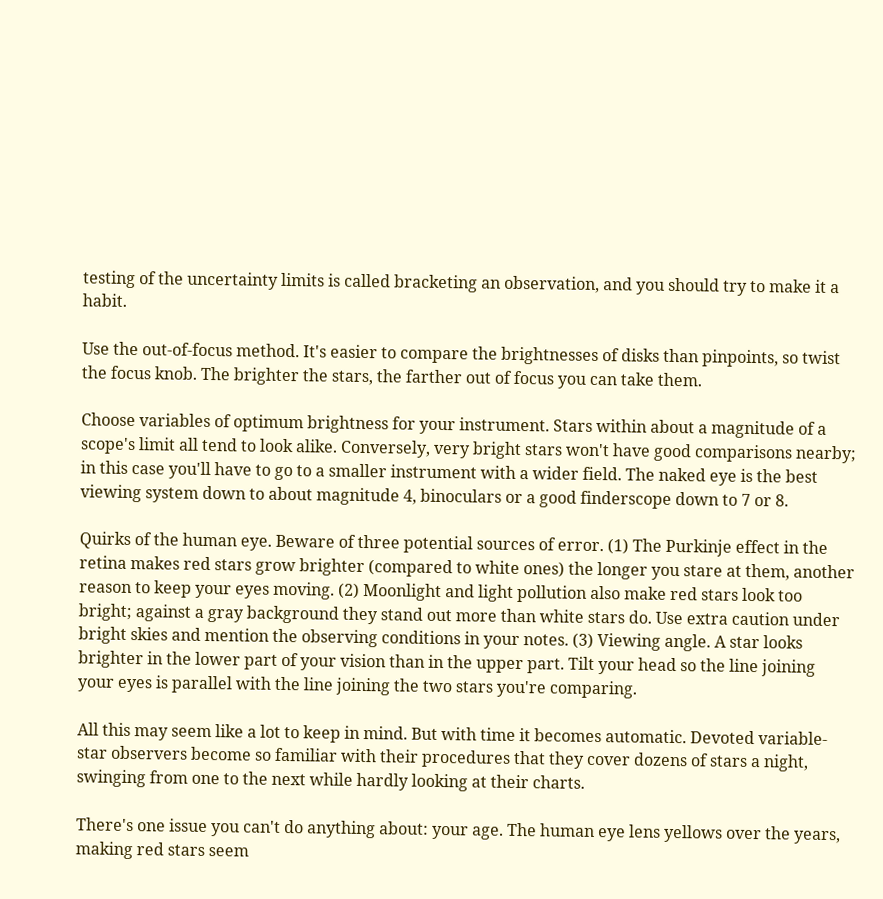testing of the uncertainty limits is called bracketing an observation, and you should try to make it a habit.

Use the out-of-focus method. It's easier to compare the brightnesses of disks than pinpoints, so twist the focus knob. The brighter the stars, the farther out of focus you can take them.

Choose variables of optimum brightness for your instrument. Stars within about a magnitude of a scope's limit all tend to look alike. Conversely, very bright stars won't have good comparisons nearby; in this case you'll have to go to a smaller instrument with a wider field. The naked eye is the best viewing system down to about magnitude 4, binoculars or a good finderscope down to 7 or 8.

Quirks of the human eye. Beware of three potential sources of error. (1) The Purkinje effect in the retina makes red stars grow brighter (compared to white ones) the longer you stare at them, another reason to keep your eyes moving. (2) Moonlight and light pollution also make red stars look too bright; against a gray background they stand out more than white stars do. Use extra caution under bright skies and mention the observing conditions in your notes. (3) Viewing angle. A star looks brighter in the lower part of your vision than in the upper part. Tilt your head so the line joining your eyes is parallel with the line joining the two stars you're comparing.

All this may seem like a lot to keep in mind. But with time it becomes automatic. Devoted variable-star observers become so familiar with their procedures that they cover dozens of stars a night, swinging from one to the next while hardly looking at their charts.

There's one issue you can't do anything about: your age. The human eye lens yellows over the years, making red stars seem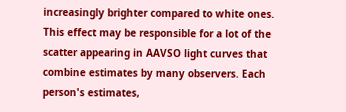increasingly brighter compared to white ones. This effect may be responsible for a lot of the scatter appearing in AAVSO light curves that combine estimates by many observers. Each person's estimates,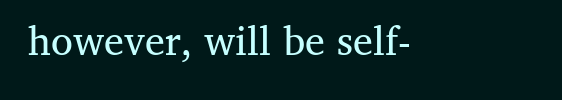however, will be self-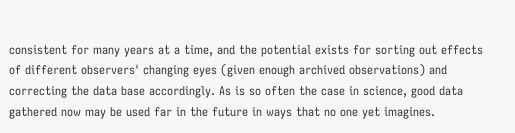consistent for many years at a time, and the potential exists for sorting out effects of different observers' changing eyes (given enough archived observations) and correcting the data base accordingly. As is so often the case in science, good data gathered now may be used far in the future in ways that no one yet imagines.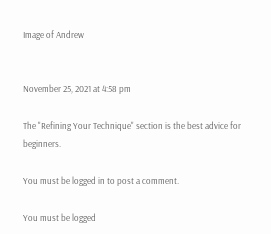Image of Andrew


November 25, 2021 at 4:58 pm

The "Refining Your Technique" section is the best advice for beginners.

You must be logged in to post a comment.

You must be logged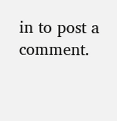in to post a comment.